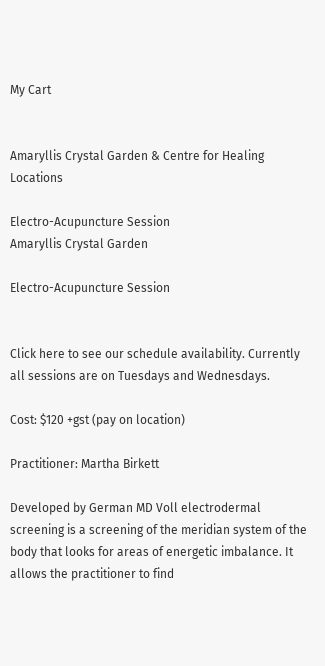My Cart


Amaryllis Crystal Garden & Centre for Healing Locations

Electro-Acupuncture Session
Amaryllis Crystal Garden

Electro-Acupuncture Session


Click here to see our schedule availability. Currently all sessions are on Tuesdays and Wednesdays.

Cost: $120 +gst (pay on location)

Practitioner: Martha Birkett

Developed by German MD Voll electrodermal screening is a screening of the meridian system of the body that looks for areas of energetic imbalance. It allows the practitioner to find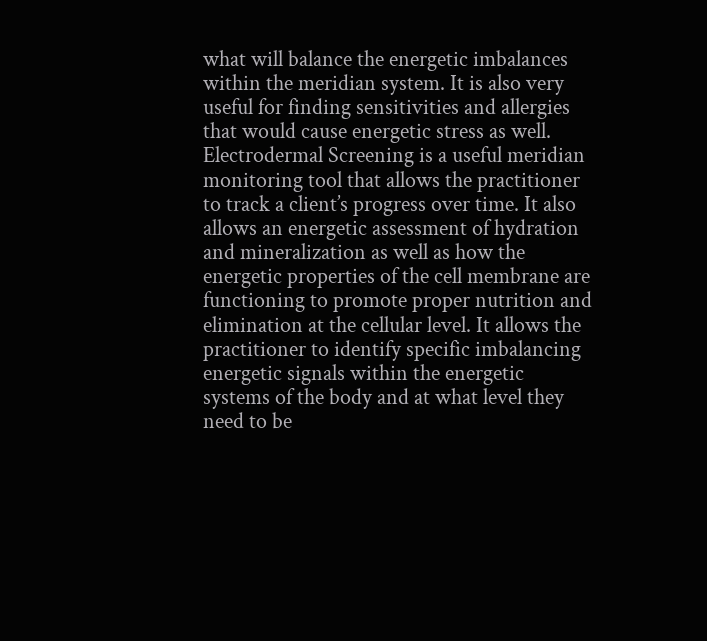what will balance the energetic imbalances within the meridian system. It is also very useful for finding sensitivities and allergies that would cause energetic stress as well. Electrodermal Screening is a useful meridian monitoring tool that allows the practitioner to track a client’s progress over time. It also allows an energetic assessment of hydration and mineralization as well as how the energetic properties of the cell membrane are functioning to promote proper nutrition and elimination at the cellular level. It allows the practitioner to identify specific imbalancing energetic signals within the energetic systems of the body and at what level they need to be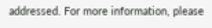addressed. For more information, please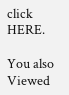click HERE.

You also Viewed